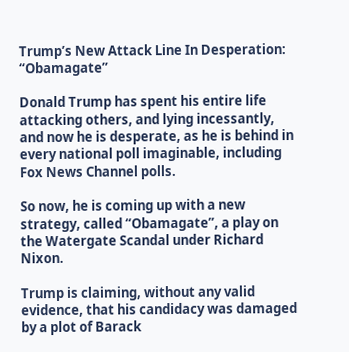Trump’s New Attack Line In Desperation: “Obamagate”

Donald Trump has spent his entire life attacking others, and lying incessantly, and now he is desperate, as he is behind in every national poll imaginable, including Fox News Channel polls.

So now, he is coming up with a new strategy, called “Obamagate”, a play on the Watergate Scandal under Richard Nixon.

Trump is claiming, without any valid evidence, that his candidacy was damaged by a plot of Barack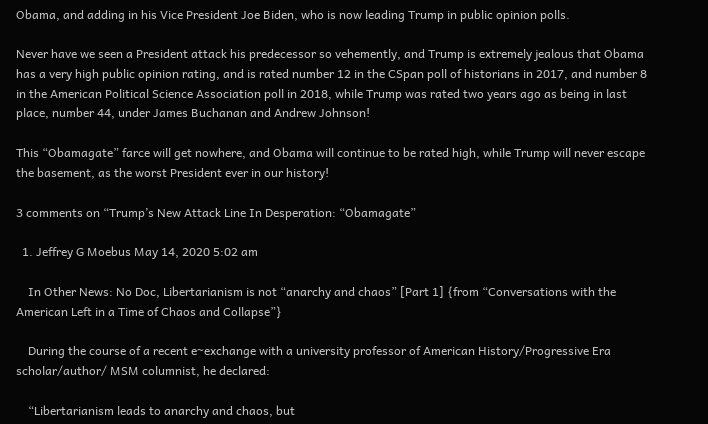Obama, and adding in his Vice President Joe Biden, who is now leading Trump in public opinion polls.

Never have we seen a President attack his predecessor so vehemently, and Trump is extremely jealous that Obama has a very high public opinion rating, and is rated number 12 in the CSpan poll of historians in 2017, and number 8 in the American Political Science Association poll in 2018, while Trump was rated two years ago as being in last place, number 44, under James Buchanan and Andrew Johnson!

This “Obamagate” farce will get nowhere, and Obama will continue to be rated high, while Trump will never escape the basement, as the worst President ever in our history!

3 comments on “Trump’s New Attack Line In Desperation: “Obamagate”

  1. Jeffrey G Moebus May 14, 2020 5:02 am

    In Other News: No Doc, Libertarianism is not “anarchy and chaos” [Part 1] {from “Conversations with the American Left in a Time of Chaos and Collapse”}

    During the course of a recent e~exchange with a university professor of American History/Progressive Era scholar/author/ MSM columnist, he declared:

    “Libertarianism leads to anarchy and chaos, but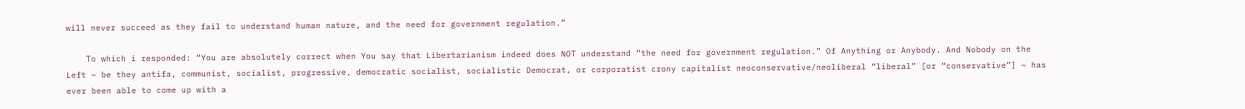will never succeed as they fail to understand human nature, and the need for government regulation.”

    To which i responded: “You are absolutely correct when You say that Libertarianism indeed does NOT understand “the need for government regulation.” Of Anything or Anybody. And Nobody on the Left ~ be they antifa, communist, socialist, progressive, democratic socialist, socialistic Democrat, or corporatist crony capitalist neoconservative/neoliberal “liberal” [or “conservative”] ~ has ever been able to come up with a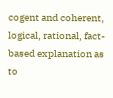cogent and coherent, logical, rational, fact-based explanation as to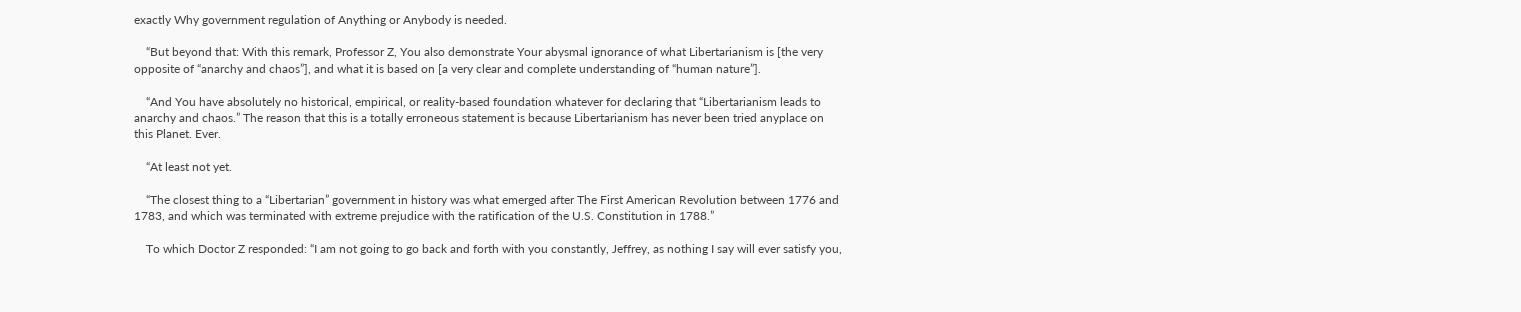exactly Why government regulation of Anything or Anybody is needed.

    “But beyond that: With this remark, Professor Z, You also demonstrate Your abysmal ignorance of what Libertarianism is [the very opposite of “anarchy and chaos”], and what it is based on [a very clear and complete understanding of “human nature”].

    “And You have absolutely no historical, empirical, or reality-based foundation whatever for declaring that “Libertarianism leads to anarchy and chaos.” The reason that this is a totally erroneous statement is because Libertarianism has never been tried anyplace on this Planet. Ever.

    “At least not yet.

    “The closest thing to a “Libertarian” government in history was what emerged after The First American Revolution between 1776 and 1783, and which was terminated with extreme prejudice with the ratification of the U.S. Constitution in 1788.”

    To which Doctor Z responded: “I am not going to go back and forth with you constantly, Jeffrey, as nothing I say will ever satisfy you,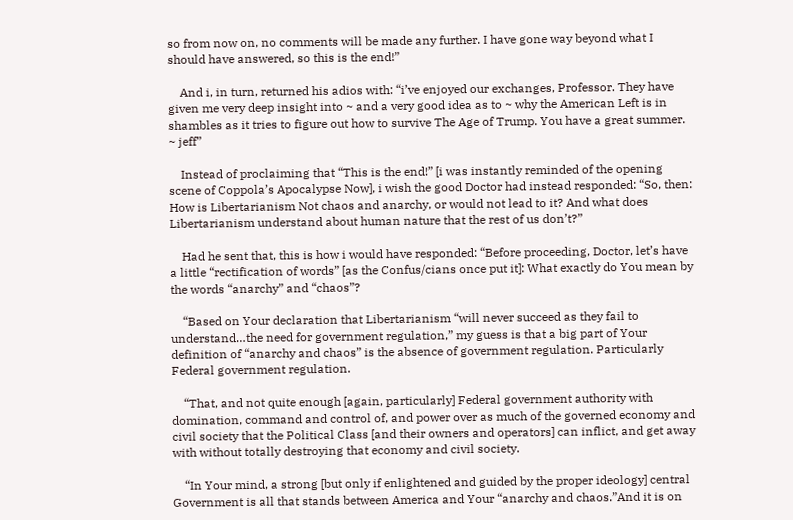so from now on, no comments will be made any further. I have gone way beyond what I should have answered, so this is the end!”

    And i, in turn, returned his adios with: “i’ve enjoyed our exchanges, Professor. They have given me very deep insight into ~ and a very good idea as to ~ why the American Left is in shambles as it tries to figure out how to survive The Age of Trump. You have a great summer. ~ jeff”

    Instead of proclaiming that “This is the end!” [i was instantly reminded of the opening scene of Coppola’s Apocalypse Now], i wish the good Doctor had instead responded: “So, then: How is Libertarianism Not chaos and anarchy, or would not lead to it? And what does Libertarianism understand about human nature that the rest of us don’t?”

    Had he sent that, this is how i would have responded: “Before proceeding, Doctor, let’s have a little “rectification of words” [as the Confus/cians once put it]: What exactly do You mean by the words “anarchy” and “chaos”?

    “Based on Your declaration that Libertarianism “will never succeed as they fail to understand…the need for government regulation,” my guess is that a big part of Your definition of “anarchy and chaos” is the absence of government regulation. Particularly Federal government regulation.

    “That, and not quite enough [again, particularly] Federal government authority with domination, command and control of, and power over as much of the governed economy and civil society that the Political Class [and their owners and operators] can inflict, and get away with without totally destroying that economy and civil society.

    “In Your mind, a strong [but only if enlightened and guided by the proper ideology] central Government is all that stands between America and Your “anarchy and chaos.”And it is on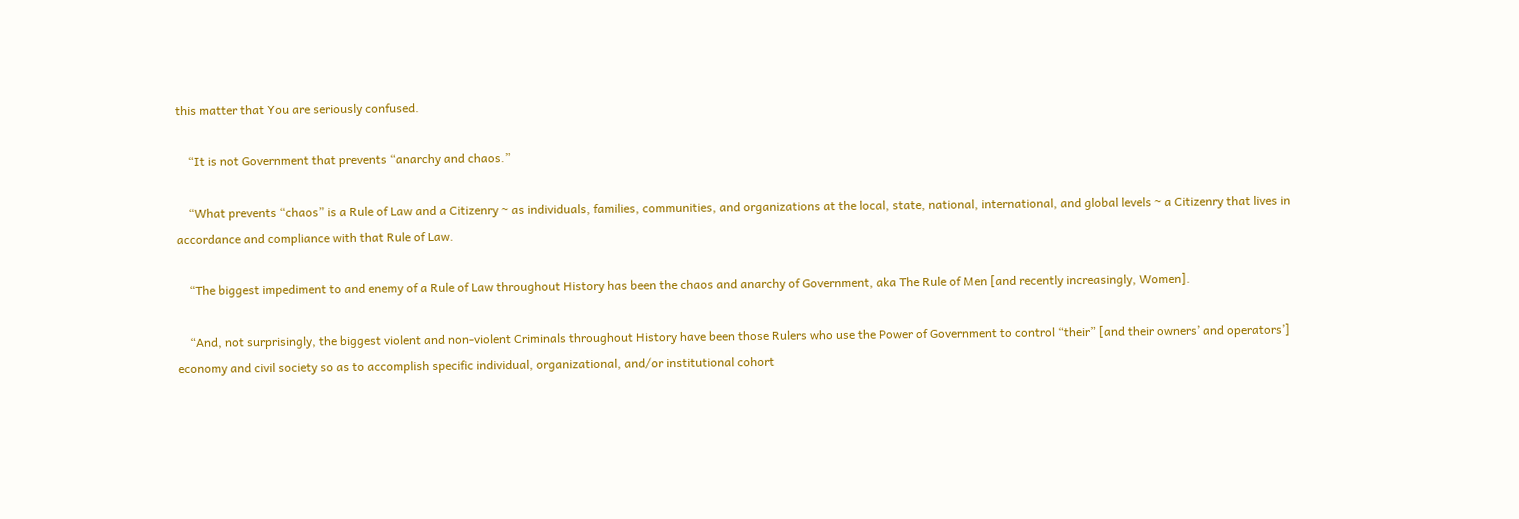this matter that You are seriously confused.

    “It is not Government that prevents “anarchy and chaos.”

    “What prevents “chaos” is a Rule of Law and a Citizenry ~ as individuals, families, communities, and organizations at the local, state, national, international, and global levels ~ a Citizenry that lives in accordance and compliance with that Rule of Law.

    “The biggest impediment to and enemy of a Rule of Law throughout History has been the chaos and anarchy of Government, aka The Rule of Men [and recently increasingly, Women].

    “And, not surprisingly, the biggest violent and non-violent Criminals throughout History have been those Rulers who use the Power of Government to control “their” [and their owners’ and operators’] economy and civil society so as to accomplish specific individual, organizational, and/or institutional cohort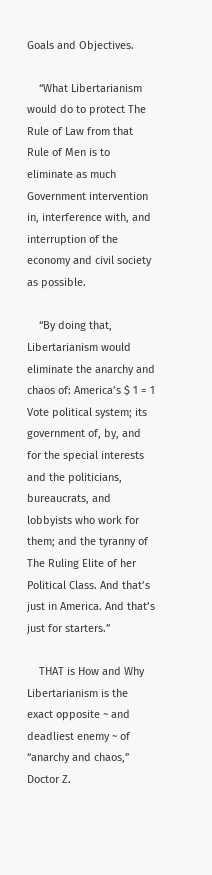Goals and Objectives.

    “What Libertarianism would do to protect The Rule of Law from that Rule of Men is to eliminate as much Government intervention in, interference with, and interruption of the economy and civil society as possible.

    “By doing that, Libertarianism would eliminate the anarchy and chaos of: America’s $ 1 = 1 Vote political system; its government of, by, and for the special interests and the politicians, bureaucrats, and lobbyists who work for them; and the tyranny of The Ruling Elite of her Political Class. And that’s just in America. And that’s just for starters.”

    THAT is How and Why Libertarianism is the exact opposite ~ and deadliest enemy ~ of “anarchy and chaos,” Doctor Z.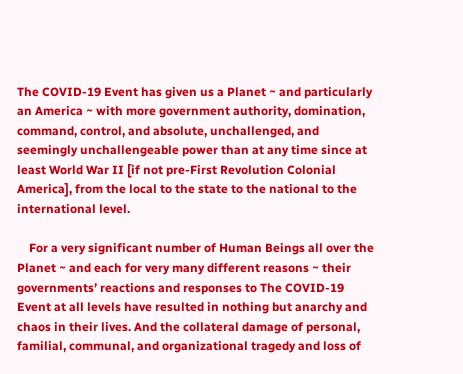The COVID-19 Event has given us a Planet ~ and particularly an America ~ with more government authority, domination, command, control, and absolute, unchallenged, and seemingly unchallengeable power than at any time since at least World War II [if not pre-First Revolution Colonial America], from the local to the state to the national to the international level.

    For a very significant number of Human Beings all over the Planet ~ and each for very many different reasons ~ their governments’ reactions and responses to The COVID-19 Event at all levels have resulted in nothing but anarchy and chaos in their lives. And the collateral damage of personal, familial, communal, and organizational tragedy and loss of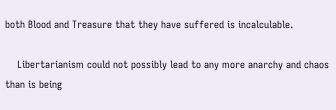both Blood and Treasure that they have suffered is incalculable.

    Libertarianism could not possibly lead to any more anarchy and chaos than is being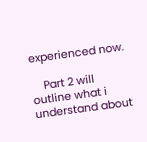experienced now.

    Part 2 will outline what i understand about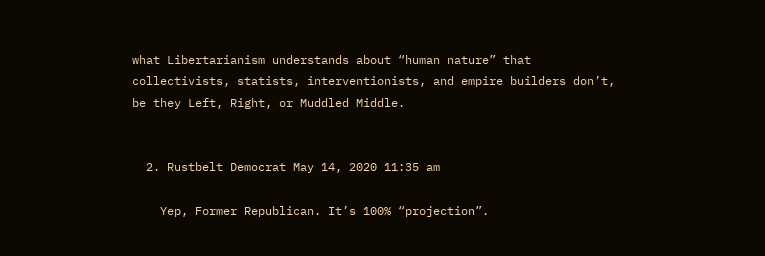what Libertarianism understands about “human nature” that collectivists, statists, interventionists, and empire builders don’t, be they Left, Right, or Muddled Middle.


  2. Rustbelt Democrat May 14, 2020 11:35 am

    Yep, Former Republican. It’s 100% “projection”.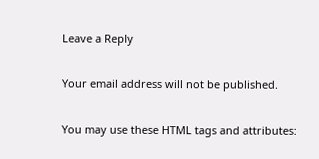Leave a Reply

Your email address will not be published.

You may use these HTML tags and attributes: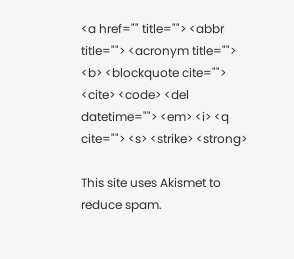<a href="" title=""> <abbr title=""> <acronym title=""> <b> <blockquote cite=""> <cite> <code> <del datetime=""> <em> <i> <q cite=""> <s> <strike> <strong>

This site uses Akismet to reduce spam.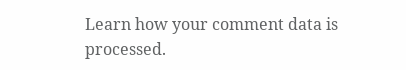Learn how your comment data is processed.